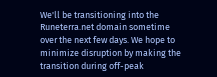We'll be transitioning into the Runeterra.net domain sometime over the next few days. We hope to minimize disruption by making the transition during off-peak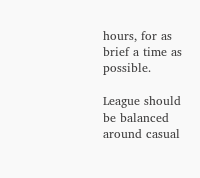hours, for as brief a time as possible.

League should be balanced around casual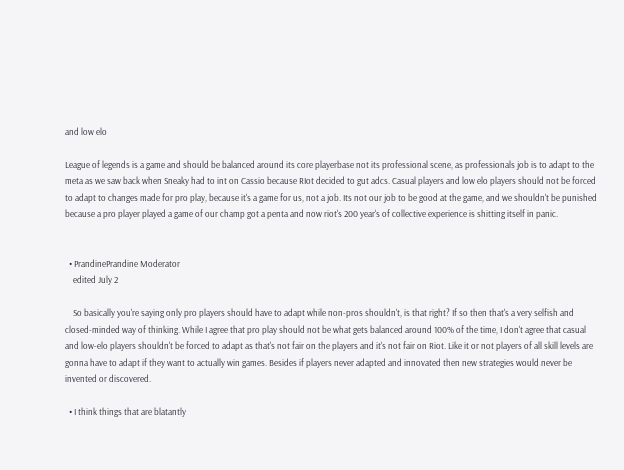and low elo

League of legends is a game and should be balanced around its core playerbase not its professional scene, as professionals job is to adapt to the meta as we saw back when Sneaky had to int on Cassio because RIot decided to gut adcs. Casual players and low elo players should not be forced to adapt to changes made for pro play, because it's a game for us, not a job. Its not our job to be good at the game, and we shouldn't be punished because a pro player played a game of our champ got a penta and now riot's 200 year's of collective experience is shitting itself in panic.


  • PrandinePrandine Moderator
    edited July 2

    So basically you're saying only pro players should have to adapt while non-pros shouldn't, is that right? If so then that's a very selfish and closed-minded way of thinking. While I agree that pro play should not be what gets balanced around 100% of the time, I don't agree that casual and low-elo players shouldn't be forced to adapt as that's not fair on the players and it's not fair on Riot. Like it or not players of all skill levels are gonna have to adapt if they want to actually win games. Besides if players never adapted and innovated then new strategies would never be invented or discovered.

  • I think things that are blatantly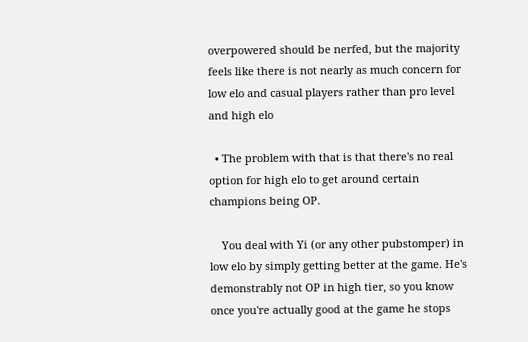overpowered should be nerfed, but the majority feels like there is not nearly as much concern for low elo and casual players rather than pro level and high elo

  • The problem with that is that there's no real option for high elo to get around certain champions being OP.

    You deal with Yi (or any other pubstomper) in low elo by simply getting better at the game. He's demonstrably not OP in high tier, so you know once you're actually good at the game he stops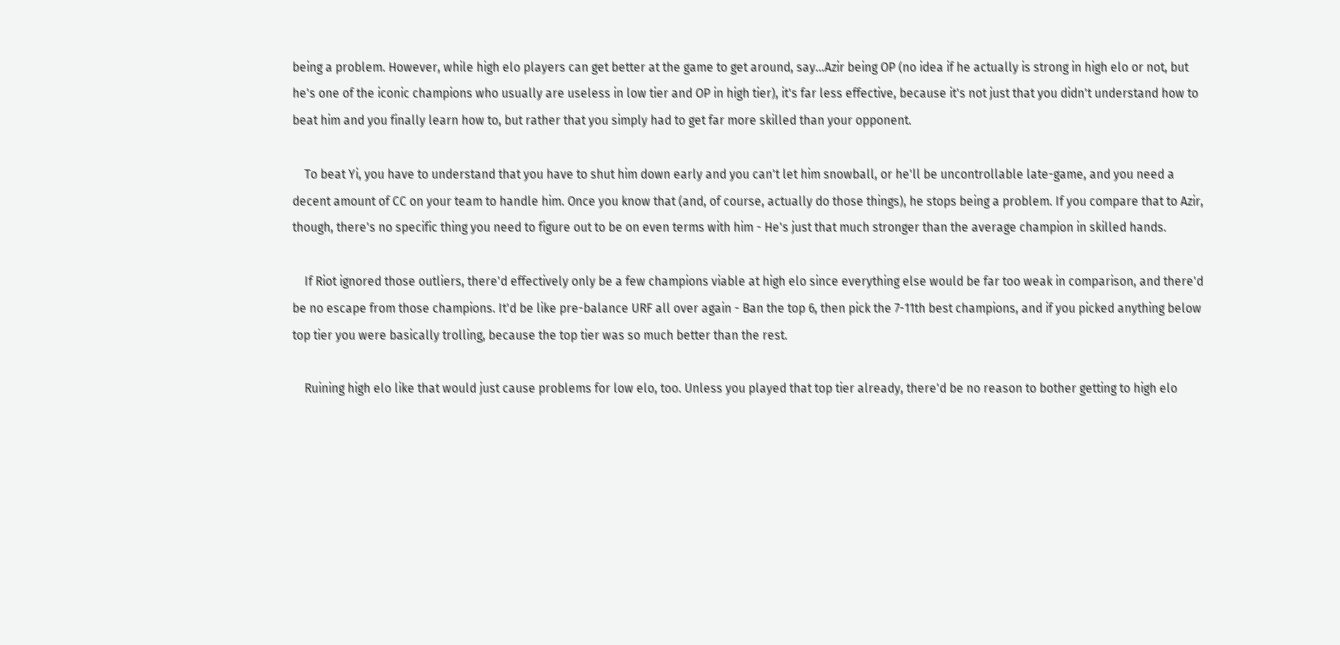being a problem. However, while high elo players can get better at the game to get around, say...Azir being OP (no idea if he actually is strong in high elo or not, but he's one of the iconic champions who usually are useless in low tier and OP in high tier), it's far less effective, because it's not just that you didn't understand how to beat him and you finally learn how to, but rather that you simply had to get far more skilled than your opponent.

    To beat Yi, you have to understand that you have to shut him down early and you can't let him snowball, or he'll be uncontrollable late-game, and you need a decent amount of CC on your team to handle him. Once you know that (and, of course, actually do those things), he stops being a problem. If you compare that to Azir, though, there's no specific thing you need to figure out to be on even terms with him - He's just that much stronger than the average champion in skilled hands.

    If Riot ignored those outliers, there'd effectively only be a few champions viable at high elo since everything else would be far too weak in comparison, and there'd be no escape from those champions. It'd be like pre-balance URF all over again - Ban the top 6, then pick the 7-11th best champions, and if you picked anything below top tier you were basically trolling, because the top tier was so much better than the rest.

    Ruining high elo like that would just cause problems for low elo, too. Unless you played that top tier already, there'd be no reason to bother getting to high elo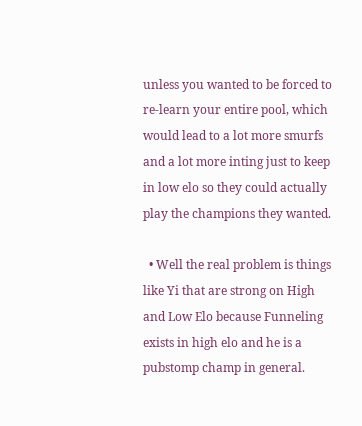unless you wanted to be forced to re-learn your entire pool, which would lead to a lot more smurfs and a lot more inting just to keep in low elo so they could actually play the champions they wanted.

  • Well the real problem is things like Yi that are strong on High and Low Elo because Funneling exists in high elo and he is a pubstomp champ in general.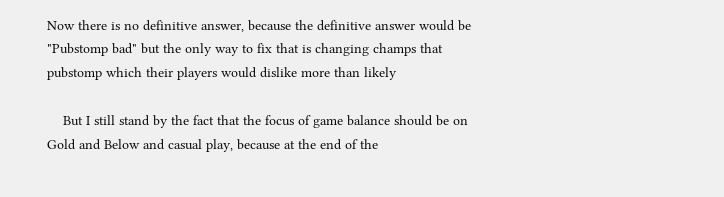Now there is no definitive answer, because the definitive answer would be "Pubstomp bad" but the only way to fix that is changing champs that pubstomp which their players would dislike more than likely

    But I still stand by the fact that the focus of game balance should be on Gold and Below and casual play, because at the end of the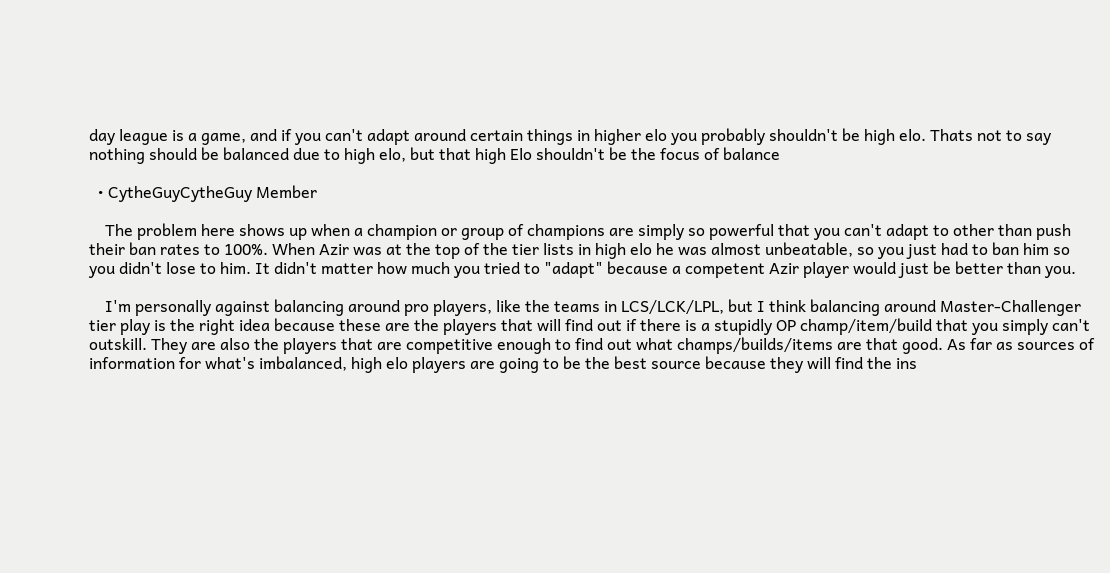day league is a game, and if you can't adapt around certain things in higher elo you probably shouldn't be high elo. Thats not to say nothing should be balanced due to high elo, but that high Elo shouldn't be the focus of balance

  • CytheGuyCytheGuy Member

    The problem here shows up when a champion or group of champions are simply so powerful that you can't adapt to other than push their ban rates to 100%. When Azir was at the top of the tier lists in high elo he was almost unbeatable, so you just had to ban him so you didn't lose to him. It didn't matter how much you tried to "adapt" because a competent Azir player would just be better than you.

    I'm personally against balancing around pro players, like the teams in LCS/LCK/LPL, but I think balancing around Master-Challenger tier play is the right idea because these are the players that will find out if there is a stupidly OP champ/item/build that you simply can't outskill. They are also the players that are competitive enough to find out what champs/builds/items are that good. As far as sources of information for what's imbalanced, high elo players are going to be the best source because they will find the ins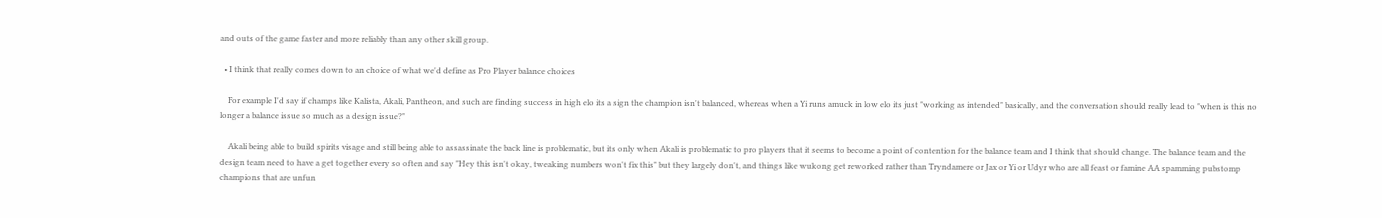and outs of the game faster and more reliably than any other skill group.

  • I think that really comes down to an choice of what we'd define as Pro Player balance choices

    For example I'd say if champs like Kalista, Akali, Pantheon, and such are finding success in high elo its a sign the champion isn't balanced, whereas when a Yi runs amuck in low elo its just "working as intended" basically, and the conversation should really lead to "when is this no longer a balance issue so much as a design issue?"

    Akali being able to build spirits visage and still being able to assassinate the back line is problematic, but its only when Akali is problematic to pro players that it seems to become a point of contention for the balance team and I think that should change. The balance team and the design team need to have a get together every so often and say "Hey this isn't okay, tweaking numbers won't fix this" but they largely don't, and things like wukong get reworked rather than Tryndamere or Jax or Yi or Udyr who are all feast or famine AA spamming pubstomp champions that are unfun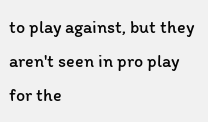to play against, but they aren't seen in pro play for the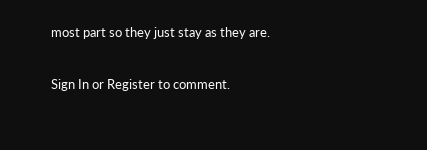most part so they just stay as they are.

Sign In or Register to comment.